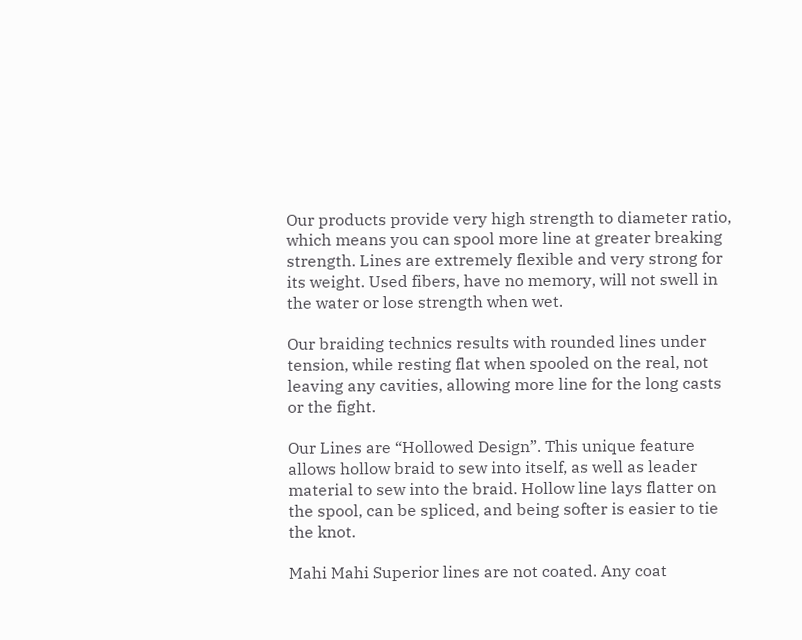Our products provide very high strength to diameter ratio, which means you can spool more line at greater breaking strength. Lines are extremely flexible and very strong for its weight. Used fibers, have no memory, will not swell in the water or lose strength when wet.

Our braiding technics results with rounded lines under tension, while resting flat when spooled on the real, not leaving any cavities, allowing more line for the long casts or the fight.

Our Lines are “Hollowed Design”. This unique feature allows hollow braid to sew into itself, as well as leader material to sew into the braid. Hollow line lays flatter on the spool, can be spliced, and being softer is easier to tie the knot.

Mahi Mahi Superior lines are not coated. Any coat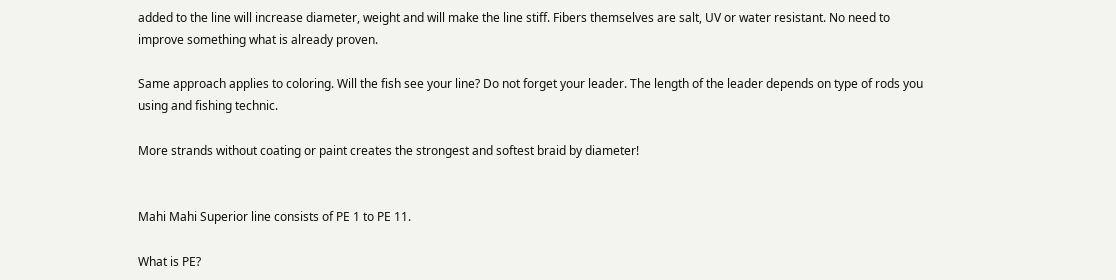added to the line will increase diameter, weight and will make the line stiff. Fibers themselves are salt, UV or water resistant. No need to improve something what is already proven.

Same approach applies to coloring. Will the fish see your line? Do not forget your leader. The length of the leader depends on type of rods you using and fishing technic.

More strands without coating or paint creates the strongest and softest braid by diameter!


Mahi Mahi Superior line consists of PE 1 to PE 11.

What is PE?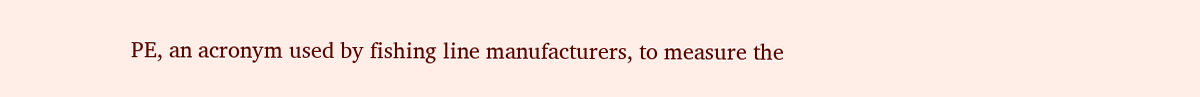PE, an acronym used by fishing line manufacturers, to measure the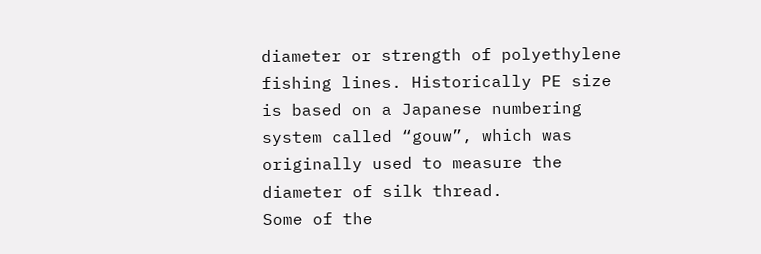diameter or strength of polyethylene fishing lines. Historically PE size is based on a Japanese numbering system called “gouw”, which was originally used to measure the diameter of silk thread.
Some of the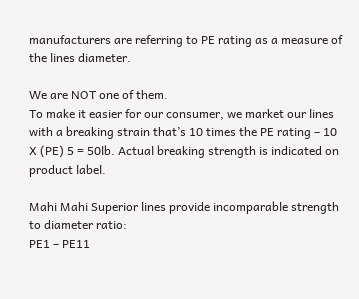manufacturers are referring to PE rating as a measure of the lines diameter.

We are NOT one of them.
To make it easier for our consumer, we market our lines with a breaking strain that’s 10 times the PE rating – 10 X (PE) 5 = 50lb. Actual breaking strength is indicated on product label.

Mahi Mahi Superior lines provide incomparable strength to diameter ratio:
PE1 – PE11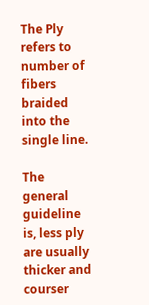The Ply refers to number of fibers braided into the single line.

The general guideline is, less ply are usually thicker and courser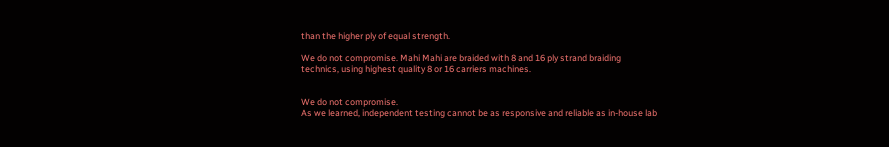than the higher ply of equal strength.

We do not compromise. Mahi Mahi are braided with 8 and 16 ply strand braiding technics, using highest quality 8 or 16 carriers machines.


We do not compromise.
As we learned, independent testing cannot be as responsive and reliable as in-house lab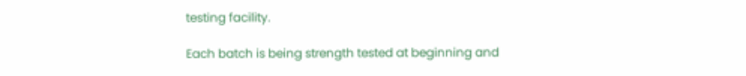testing facility.

Each batch is being strength tested at beginning and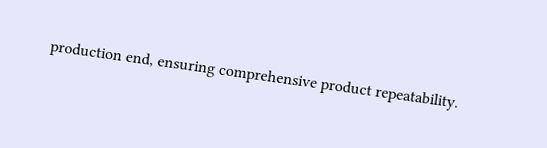production end, ensuring comprehensive product repeatability.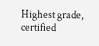Highest grade, certified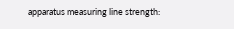apparatus measuring line strength: